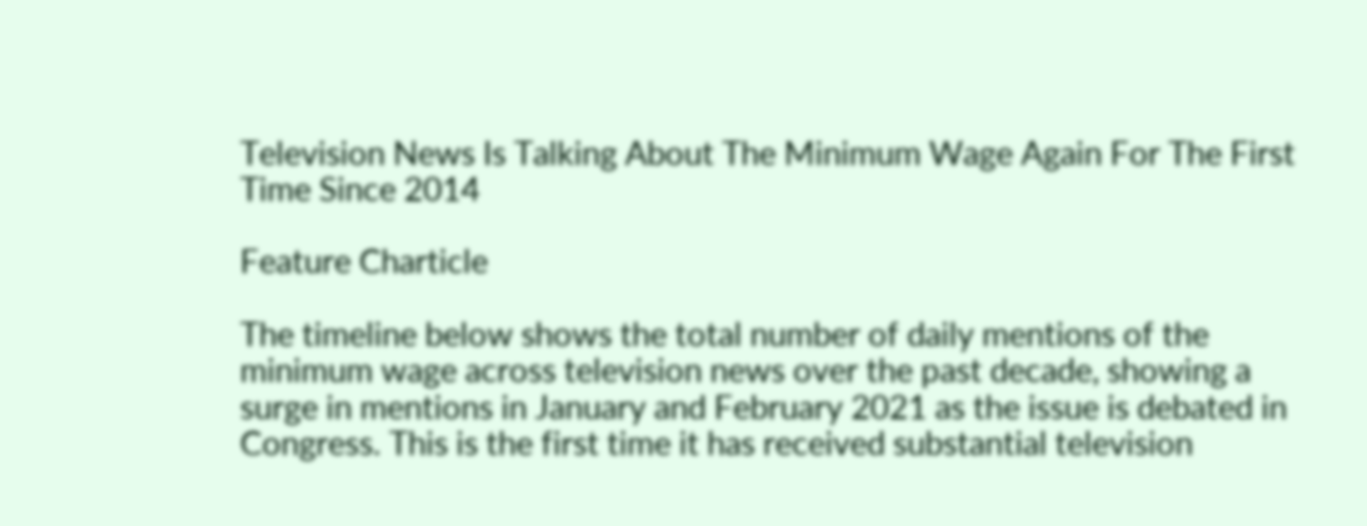Television News Is Talking About The Minimum Wage Again For The First Time Since 2014

Feature Charticle

The timeline below shows the total number of daily mentions of the minimum wage across television news over the past decade, showing a surge in mentions in January and February 2021 as the issue is debated in Congress. This is the first time it has received substantial television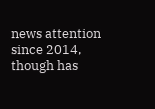news attention since 2014, though has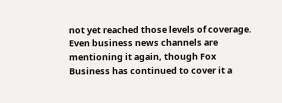not yet reached those levels of coverage. Even business news channels are mentioning it again, though Fox Business has continued to cover it a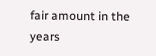fair amount in the years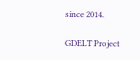since 2014.

GDELT Project